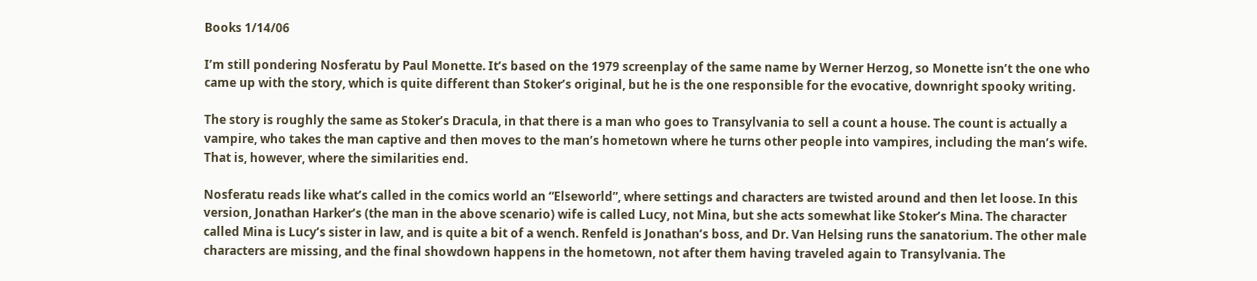Books 1/14/06

I’m still pondering Nosferatu by Paul Monette. It’s based on the 1979 screenplay of the same name by Werner Herzog, so Monette isn’t the one who came up with the story, which is quite different than Stoker’s original, but he is the one responsible for the evocative, downright spooky writing.

The story is roughly the same as Stoker’s Dracula, in that there is a man who goes to Transylvania to sell a count a house. The count is actually a vampire, who takes the man captive and then moves to the man’s hometown where he turns other people into vampires, including the man’s wife. That is, however, where the similarities end.

Nosferatu reads like what’s called in the comics world an “Elseworld”, where settings and characters are twisted around and then let loose. In this version, Jonathan Harker’s (the man in the above scenario) wife is called Lucy, not Mina, but she acts somewhat like Stoker’s Mina. The character called Mina is Lucy’s sister in law, and is quite a bit of a wench. Renfeld is Jonathan’s boss, and Dr. Van Helsing runs the sanatorium. The other male characters are missing, and the final showdown happens in the hometown, not after them having traveled again to Transylvania. The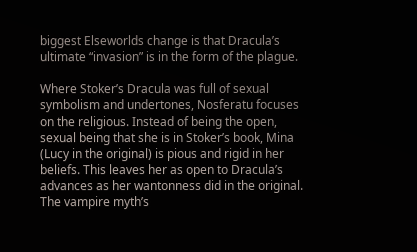biggest Elseworlds change is that Dracula’s ultimate “invasion” is in the form of the plague.

Where Stoker’s Dracula was full of sexual symbolism and undertones, Nosferatu focuses on the religious. Instead of being the open, sexual being that she is in Stoker’s book, Mina (Lucy in the original) is pious and rigid in her beliefs. This leaves her as open to Dracula’s advances as her wantonness did in the original. The vampire myth’s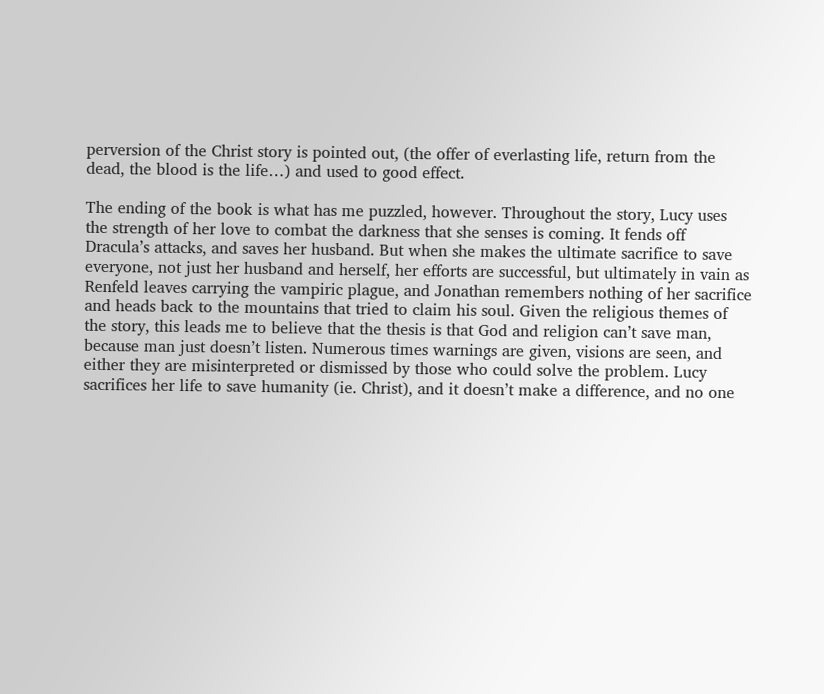perversion of the Christ story is pointed out, (the offer of everlasting life, return from the dead, the blood is the life…) and used to good effect.

The ending of the book is what has me puzzled, however. Throughout the story, Lucy uses the strength of her love to combat the darkness that she senses is coming. It fends off Dracula’s attacks, and saves her husband. But when she makes the ultimate sacrifice to save everyone, not just her husband and herself, her efforts are successful, but ultimately in vain as Renfeld leaves carrying the vampiric plague, and Jonathan remembers nothing of her sacrifice and heads back to the mountains that tried to claim his soul. Given the religious themes of the story, this leads me to believe that the thesis is that God and religion can’t save man, because man just doesn’t listen. Numerous times warnings are given, visions are seen, and either they are misinterpreted or dismissed by those who could solve the problem. Lucy sacrifices her life to save humanity (ie. Christ), and it doesn’t make a difference, and no one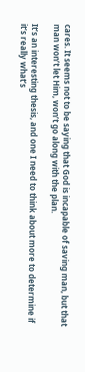cares. It seems not to be saying that God is incapable of saving man, but that man won’t let Him, won’t go along with the plan.

It’s an interesting thesis, and one I need to think about more to determine if it’s really what’s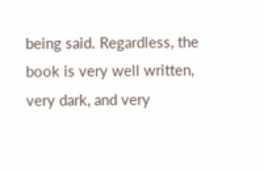being said. Regardless, the book is very well written, very dark, and very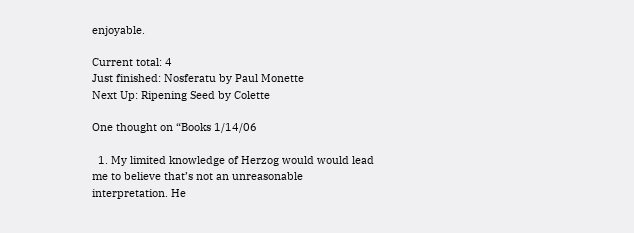enjoyable.

Current total: 4
Just finished: Nosferatu by Paul Monette
Next Up: Ripening Seed by Colette

One thought on “Books 1/14/06

  1. My limited knowledge of Herzog would would lead me to believe that’s not an unreasonable interpretation. He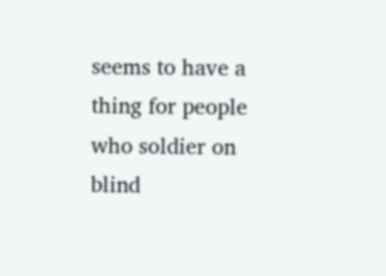seems to have a thing for people who soldier on blind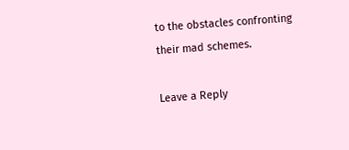to the obstacles confronting their mad schemes.

Leave a Reply